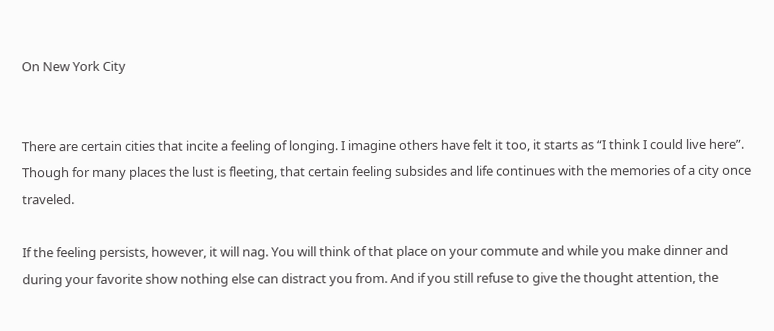On New York City


There are certain cities that incite a feeling of longing. I imagine others have felt it too, it starts as “I think I could live here”. Though for many places the lust is fleeting, that certain feeling subsides and life continues with the memories of a city once traveled.

If the feeling persists, however, it will nag. You will think of that place on your commute and while you make dinner and during your favorite show nothing else can distract you from. And if you still refuse to give the thought attention, the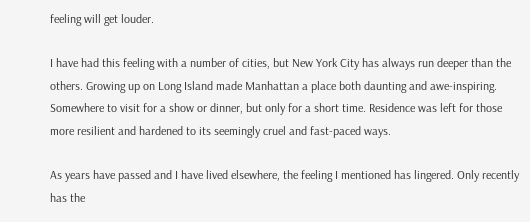feeling will get louder.

I have had this feeling with a number of cities, but New York City has always run deeper than the others. Growing up on Long Island made Manhattan a place both daunting and awe-inspiring. Somewhere to visit for a show or dinner, but only for a short time. Residence was left for those more resilient and hardened to its seemingly cruel and fast-paced ways.

As years have passed and I have lived elsewhere, the feeling I mentioned has lingered. Only recently has the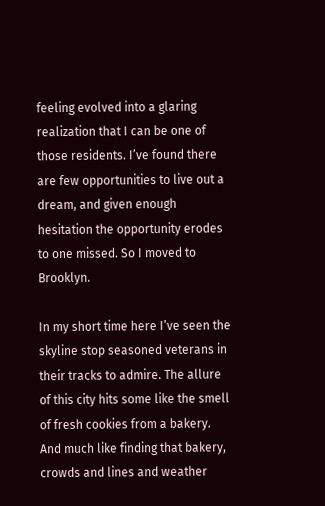feeling evolved into a glaring realization that I can be one of those residents. I’ve found there are few opportunities to live out a dream, and given enough hesitation the opportunity erodes to one missed. So I moved to Brooklyn.

In my short time here I’ve seen the skyline stop seasoned veterans in their tracks to admire. The allure of this city hits some like the smell of fresh cookies from a bakery. And much like finding that bakery, crowds and lines and weather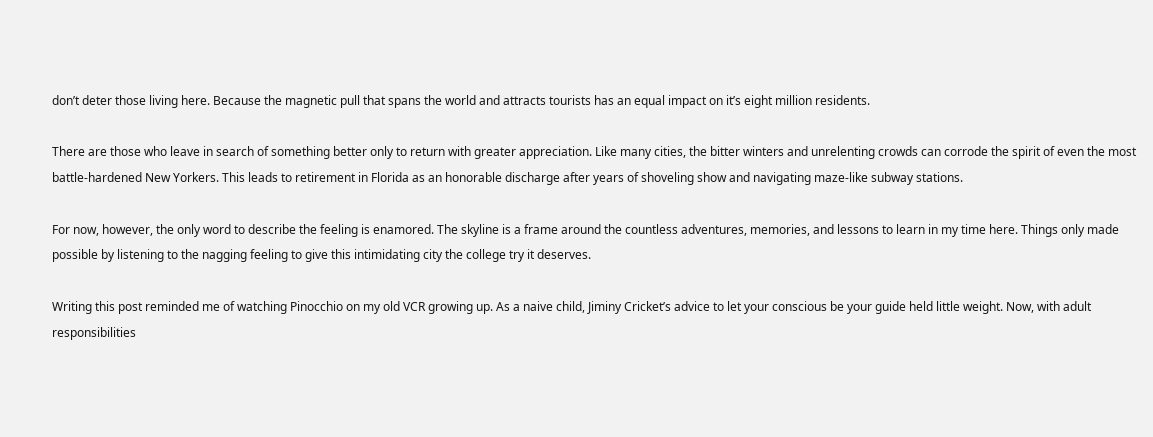don’t deter those living here. Because the magnetic pull that spans the world and attracts tourists has an equal impact on it’s eight million residents.

There are those who leave in search of something better only to return with greater appreciation. Like many cities, the bitter winters and unrelenting crowds can corrode the spirit of even the most battle-hardened New Yorkers. This leads to retirement in Florida as an honorable discharge after years of shoveling show and navigating maze-like subway stations.

For now, however, the only word to describe the feeling is enamored. The skyline is a frame around the countless adventures, memories, and lessons to learn in my time here. Things only made possible by listening to the nagging feeling to give this intimidating city the college try it deserves.

Writing this post reminded me of watching Pinocchio on my old VCR growing up. As a naive child, Jiminy Cricket’s advice to let your conscious be your guide held little weight. Now, with adult responsibilities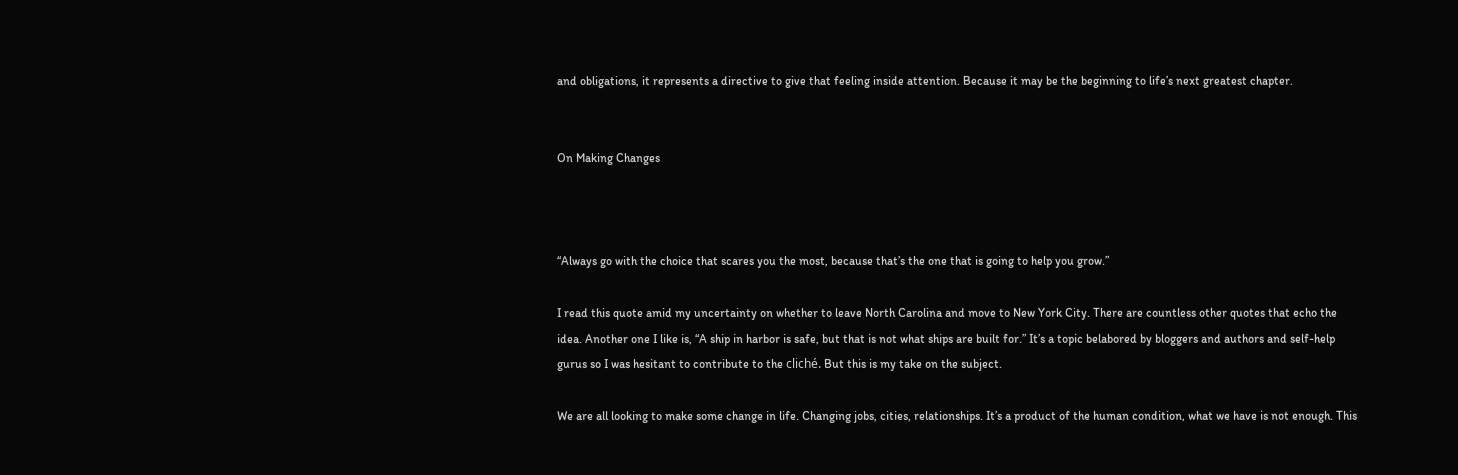and obligations, it represents a directive to give that feeling inside attention. Because it may be the beginning to life’s next greatest chapter.


On Making Changes



“Always go with the choice that scares you the most, because that’s the one that is going to help you grow.”

I read this quote amid my uncertainty on whether to leave North Carolina and move to New York City. There are countless other quotes that echo the idea. Another one I like is, “A ship in harbor is safe, but that is not what ships are built for.” It’s a topic belabored by bloggers and authors and self-help gurus so I was hesitant to contribute to the cliché. But this is my take on the subject.

We are all looking to make some change in life. Changing jobs, cities, relationships. It’s a product of the human condition, what we have is not enough. This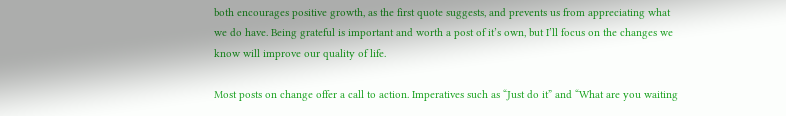both encourages positive growth, as the first quote suggests, and prevents us from appreciating what we do have. Being grateful is important and worth a post of it’s own, but I’ll focus on the changes we know will improve our quality of life.

Most posts on change offer a call to action. Imperatives such as “Just do it” and “What are you waiting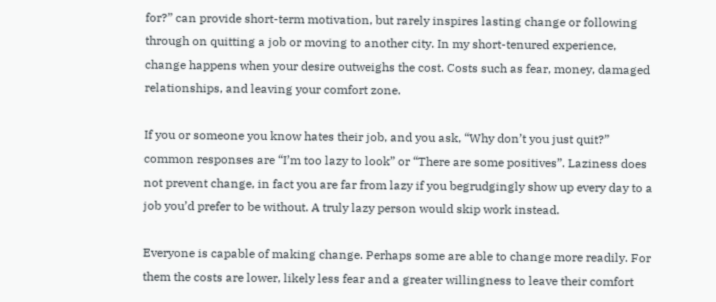for?” can provide short-term motivation, but rarely inspires lasting change or following through on quitting a job or moving to another city. In my short-tenured experience, change happens when your desire outweighs the cost. Costs such as fear, money, damaged relationships, and leaving your comfort zone.

If you or someone you know hates their job, and you ask, “Why don’t you just quit?” common responses are “I’m too lazy to look” or “There are some positives”. Laziness does not prevent change, in fact you are far from lazy if you begrudgingly show up every day to a job you’d prefer to be without. A truly lazy person would skip work instead.

Everyone is capable of making change. Perhaps some are able to change more readily. For them the costs are lower, likely less fear and a greater willingness to leave their comfort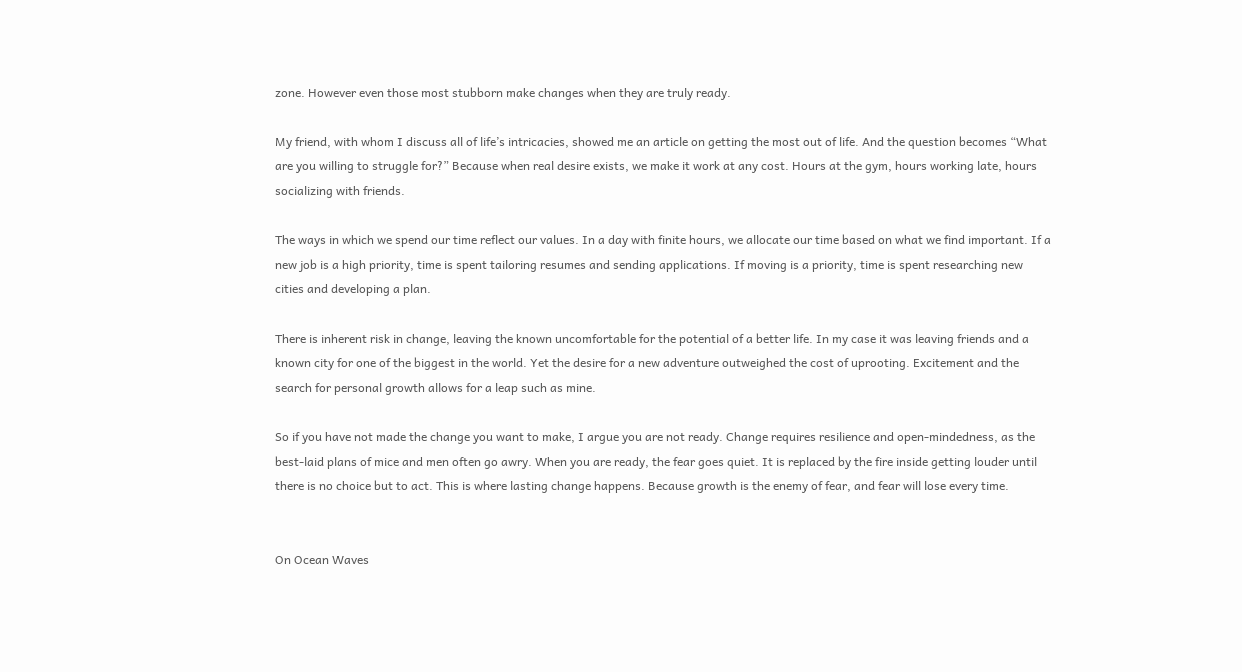zone. However even those most stubborn make changes when they are truly ready.

My friend, with whom I discuss all of life’s intricacies, showed me an article on getting the most out of life. And the question becomes “What are you willing to struggle for?” Because when real desire exists, we make it work at any cost. Hours at the gym, hours working late, hours socializing with friends.

The ways in which we spend our time reflect our values. In a day with finite hours, we allocate our time based on what we find important. If a new job is a high priority, time is spent tailoring resumes and sending applications. If moving is a priority, time is spent researching new cities and developing a plan.

There is inherent risk in change, leaving the known uncomfortable for the potential of a better life. In my case it was leaving friends and a known city for one of the biggest in the world. Yet the desire for a new adventure outweighed the cost of uprooting. Excitement and the search for personal growth allows for a leap such as mine.

So if you have not made the change you want to make, I argue you are not ready. Change requires resilience and open-mindedness, as the best-laid plans of mice and men often go awry. When you are ready, the fear goes quiet. It is replaced by the fire inside getting louder until there is no choice but to act. This is where lasting change happens. Because growth is the enemy of fear, and fear will lose every time.


On Ocean Waves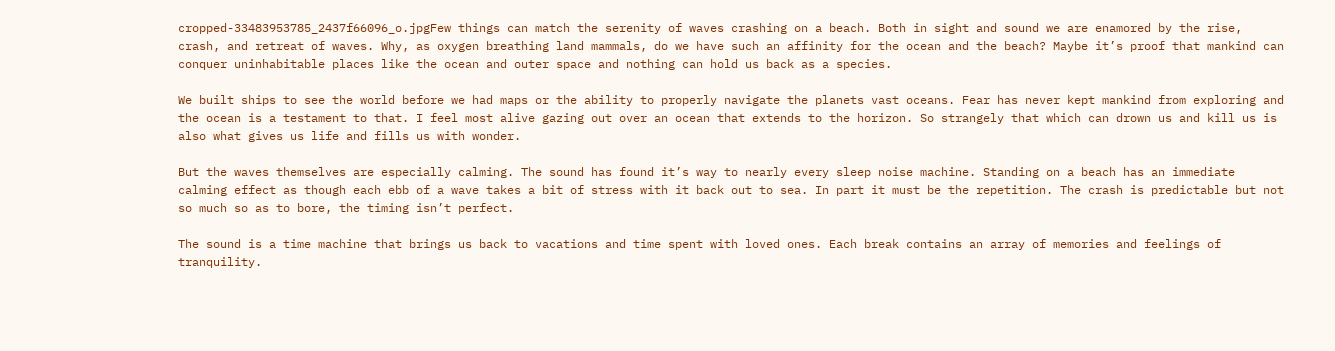cropped-33483953785_2437f66096_o.jpgFew things can match the serenity of waves crashing on a beach. Both in sight and sound we are enamored by the rise, crash, and retreat of waves. Why, as oxygen breathing land mammals, do we have such an affinity for the ocean and the beach? Maybe it’s proof that mankind can conquer uninhabitable places like the ocean and outer space and nothing can hold us back as a species.

We built ships to see the world before we had maps or the ability to properly navigate the planets vast oceans. Fear has never kept mankind from exploring and the ocean is a testament to that. I feel most alive gazing out over an ocean that extends to the horizon. So strangely that which can drown us and kill us is also what gives us life and fills us with wonder.

But the waves themselves are especially calming. The sound has found it’s way to nearly every sleep noise machine. Standing on a beach has an immediate calming effect as though each ebb of a wave takes a bit of stress with it back out to sea. In part it must be the repetition. The crash is predictable but not so much so as to bore, the timing isn’t perfect.

The sound is a time machine that brings us back to vacations and time spent with loved ones. Each break contains an array of memories and feelings of tranquility.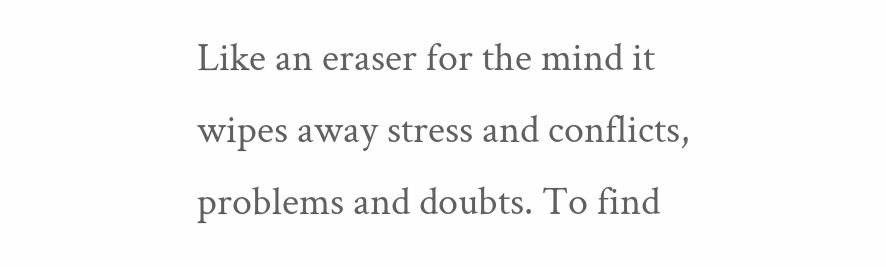Like an eraser for the mind it wipes away stress and conflicts, problems and doubts. To find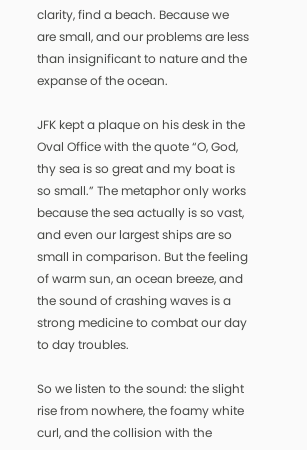clarity, find a beach. Because we are small, and our problems are less than insignificant to nature and the expanse of the ocean.

JFK kept a plaque on his desk in the Oval Office with the quote “O, God, thy sea is so great and my boat is so small.” The metaphor only works because the sea actually is so vast, and even our largest ships are so small in comparison. But the feeling of warm sun, an ocean breeze, and the sound of crashing waves is a strong medicine to combat our day to day troubles.

So we listen to the sound: the slight rise from nowhere, the foamy white curl, and the collision with the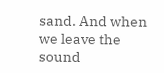sand. And when we leave the sound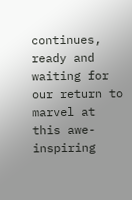continues, ready and waiting for our return to marvel at this awe-inspiring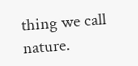thing we call nature.